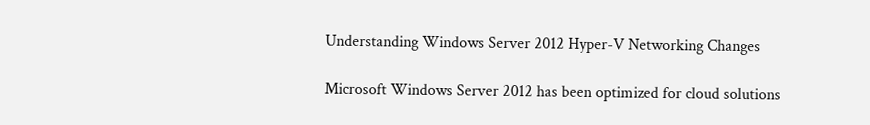Understanding Windows Server 2012 Hyper-V Networking Changes

Microsoft Windows Server 2012 has been optimized for cloud solutions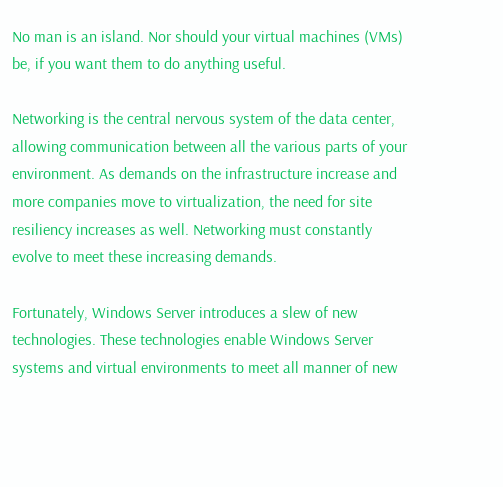No man is an island. Nor should your virtual machines (VMs) be, if you want them to do anything useful.

Networking is the central nervous system of the data center, allowing communication between all the various parts of your environment. As demands on the infrastructure increase and more companies move to virtualization, the need for site resiliency increases as well. Networking must constantly evolve to meet these increasing demands.

Fortunately, Windows Server introduces a slew of new technologies. These technologies enable Windows Server systems and virtual environments to meet all manner of new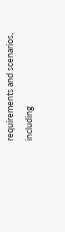requirements and scenarios, including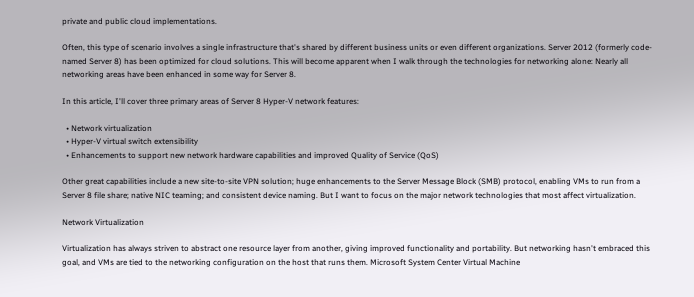private and public cloud implementations.

Often, this type of scenario involves a single infrastructure that's shared by different business units or even different organizations. Server 2012 (formerly code-named Server 8) has been optimized for cloud solutions. This will become apparent when I walk through the technologies for networking alone: Nearly all networking areas have been enhanced in some way for Server 8.

In this article, I'll cover three primary areas of Server 8 Hyper-V network features:

  • Network virtualization
  • Hyper-V virtual switch extensibility
  • Enhancements to support new network hardware capabilities and improved Quality of Service (QoS)

Other great capabilities include a new site-to-site VPN solution; huge enhancements to the Server Message Block (SMB) protocol, enabling VMs to run from a Server 8 file share; native NIC teaming; and consistent device naming. But I want to focus on the major network technologies that most affect virtualization.

Network Virtualization

Virtualization has always striven to abstract one resource layer from another, giving improved functionality and portability. But networking hasn't embraced this goal, and VMs are tied to the networking configuration on the host that runs them. Microsoft System Center Virtual Machine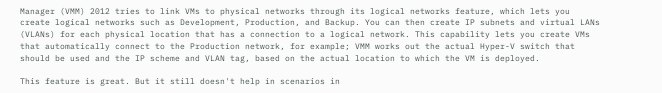Manager (VMM) 2012 tries to link VMs to physical networks through its logical networks feature, which lets you create logical networks such as Development, Production, and Backup. You can then create IP subnets and virtual LANs (VLANs) for each physical location that has a connection to a logical network. This capability lets you create VMs that automatically connect to the Production network, for example; VMM works out the actual Hyper-V switch that should be used and the IP scheme and VLAN tag, based on the actual location to which the VM is deployed.

This feature is great. But it still doesn't help in scenarios in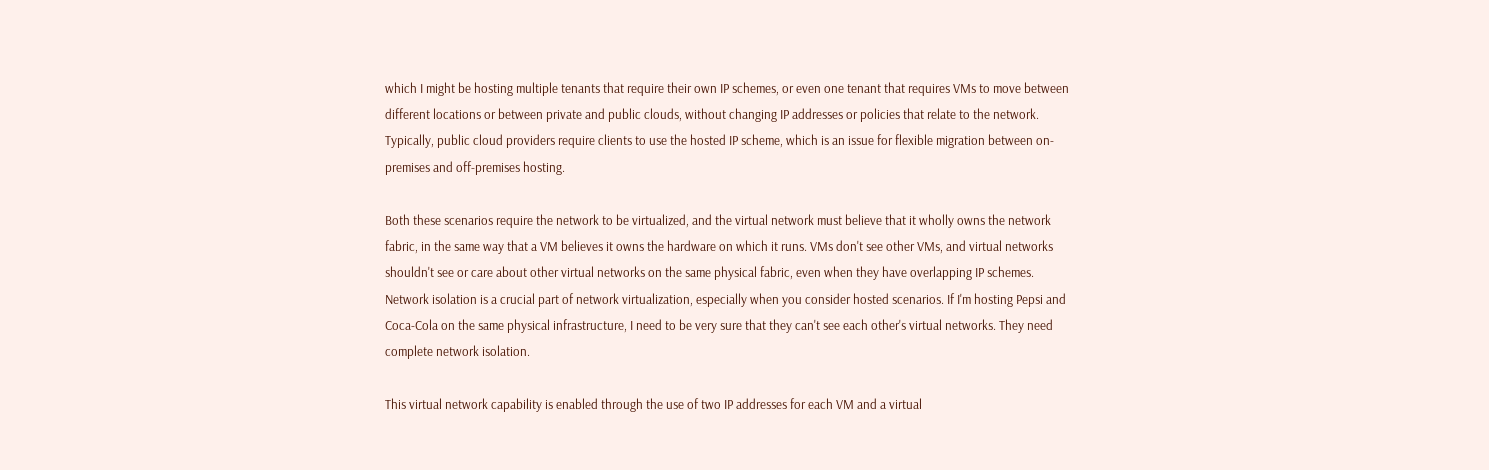which I might be hosting multiple tenants that require their own IP schemes, or even one tenant that requires VMs to move between different locations or between private and public clouds, without changing IP addresses or policies that relate to the network. Typically, public cloud providers require clients to use the hosted IP scheme, which is an issue for flexible migration between on-premises and off-premises hosting.

Both these scenarios require the network to be virtualized, and the virtual network must believe that it wholly owns the network fabric, in the same way that a VM believes it owns the hardware on which it runs. VMs don't see other VMs, and virtual networks shouldn't see or care about other virtual networks on the same physical fabric, even when they have overlapping IP schemes. Network isolation is a crucial part of network virtualization, especially when you consider hosted scenarios. If I'm hosting Pepsi and Coca-Cola on the same physical infrastructure, I need to be very sure that they can't see each other's virtual networks. They need complete network isolation.

This virtual network capability is enabled through the use of two IP addresses for each VM and a virtual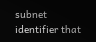subnet identifier that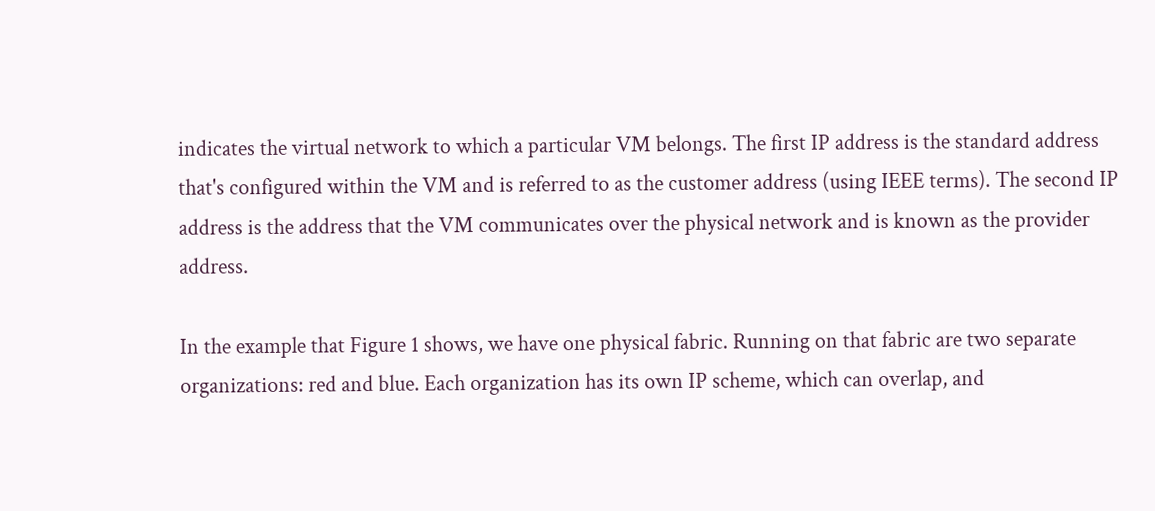indicates the virtual network to which a particular VM belongs. The first IP address is the standard address that's configured within the VM and is referred to as the customer address (using IEEE terms). The second IP address is the address that the VM communicates over the physical network and is known as the provider address.

In the example that Figure 1 shows, we have one physical fabric. Running on that fabric are two separate organizations: red and blue. Each organization has its own IP scheme, which can overlap, and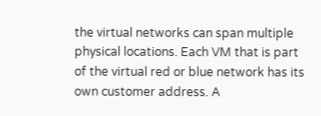the virtual networks can span multiple physical locations. Each VM that is part of the virtual red or blue network has its own customer address. A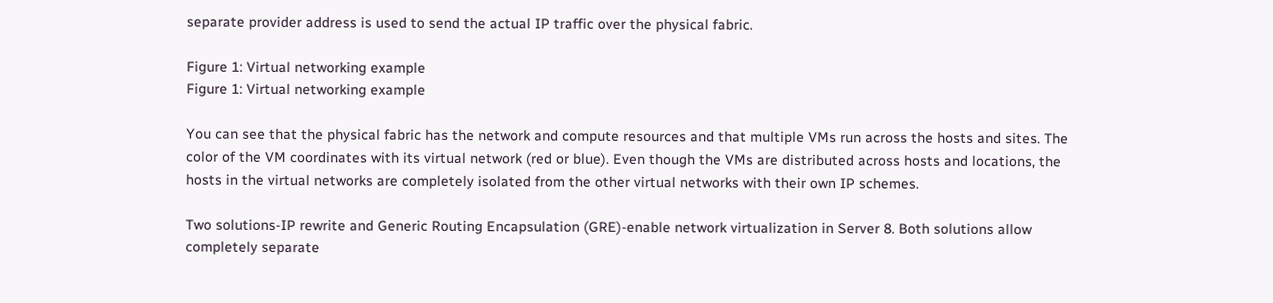separate provider address is used to send the actual IP traffic over the physical fabric.

Figure 1: Virtual networking example
Figure 1: Virtual networking example

You can see that the physical fabric has the network and compute resources and that multiple VMs run across the hosts and sites. The color of the VM coordinates with its virtual network (red or blue). Even though the VMs are distributed across hosts and locations, the hosts in the virtual networks are completely isolated from the other virtual networks with their own IP schemes.

Two solutions-IP rewrite and Generic Routing Encapsulation (GRE)-enable network virtualization in Server 8. Both solutions allow completely separate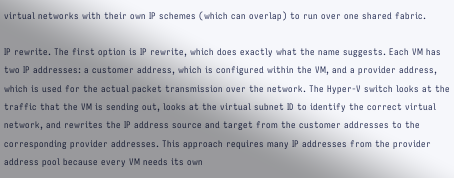virtual networks with their own IP schemes (which can overlap) to run over one shared fabric.

IP rewrite. The first option is IP rewrite, which does exactly what the name suggests. Each VM has two IP addresses: a customer address, which is configured within the VM, and a provider address, which is used for the actual packet transmission over the network. The Hyper-V switch looks at the traffic that the VM is sending out, looks at the virtual subnet ID to identify the correct virtual network, and rewrites the IP address source and target from the customer addresses to the corresponding provider addresses. This approach requires many IP addresses from the provider address pool because every VM needs its own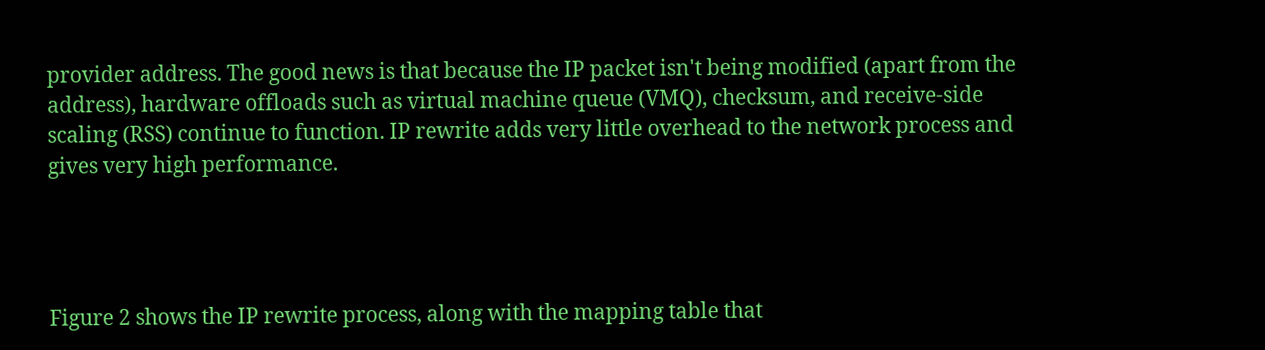provider address. The good news is that because the IP packet isn't being modified (apart from the address), hardware offloads such as virtual machine queue (VMQ), checksum, and receive-side scaling (RSS) continue to function. IP rewrite adds very little overhead to the network process and gives very high performance.




Figure 2 shows the IP rewrite process, along with the mapping table that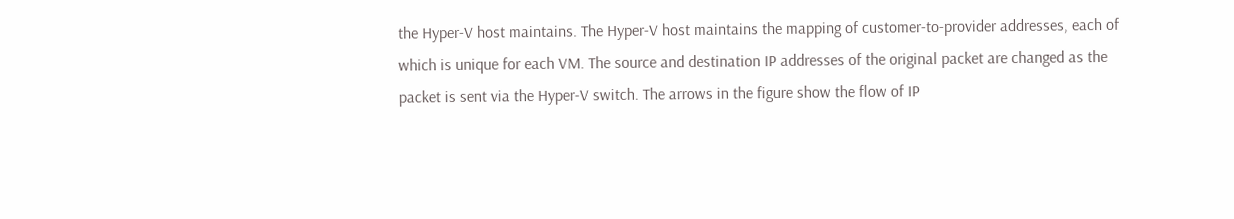the Hyper-V host maintains. The Hyper-V host maintains the mapping of customer-to-provider addresses, each of which is unique for each VM. The source and destination IP addresses of the original packet are changed as the packet is sent via the Hyper-V switch. The arrows in the figure show the flow of IP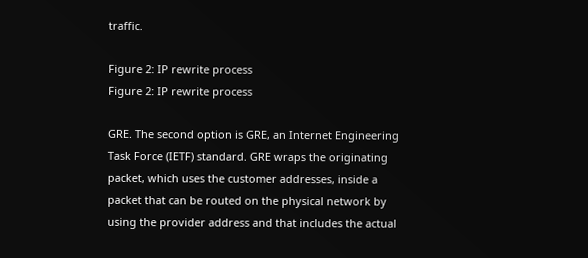traffic.

Figure 2: IP rewrite process
Figure 2: IP rewrite process

GRE. The second option is GRE, an Internet Engineering Task Force (IETF) standard. GRE wraps the originating packet, which uses the customer addresses, inside a packet that can be routed on the physical network by using the provider address and that includes the actual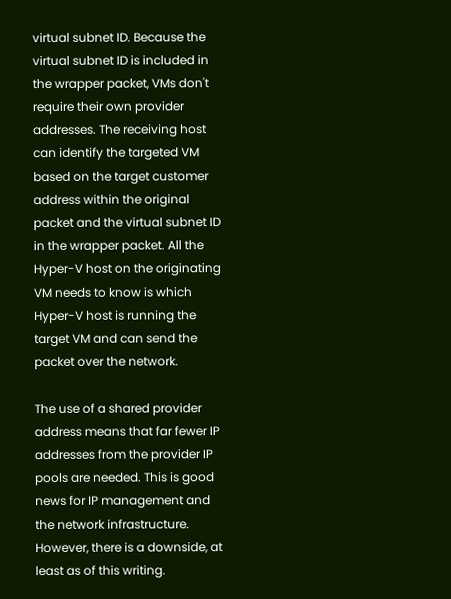virtual subnet ID. Because the virtual subnet ID is included in the wrapper packet, VMs don't require their own provider addresses. The receiving host can identify the targeted VM based on the target customer address within the original packet and the virtual subnet ID in the wrapper packet. All the Hyper-V host on the originating VM needs to know is which Hyper-V host is running the target VM and can send the packet over the network.

The use of a shared provider address means that far fewer IP addresses from the provider IP pools are needed. This is good news for IP management and the network infrastructure. However, there is a downside, at least as of this writing.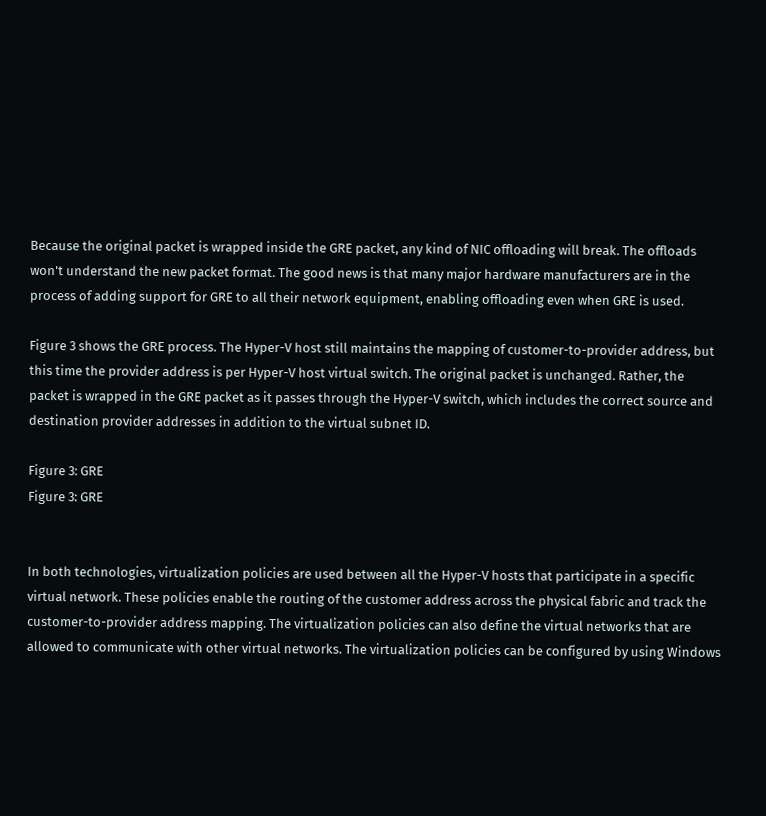Because the original packet is wrapped inside the GRE packet, any kind of NIC offloading will break. The offloads won't understand the new packet format. The good news is that many major hardware manufacturers are in the process of adding support for GRE to all their network equipment, enabling offloading even when GRE is used.

Figure 3 shows the GRE process. The Hyper-V host still maintains the mapping of customer-to-provider address, but this time the provider address is per Hyper-V host virtual switch. The original packet is unchanged. Rather, the packet is wrapped in the GRE packet as it passes through the Hyper-V switch, which includes the correct source and destination provider addresses in addition to the virtual subnet ID.

Figure 3: GRE
Figure 3: GRE


In both technologies, virtualization policies are used between all the Hyper-V hosts that participate in a specific virtual network. These policies enable the routing of the customer address across the physical fabric and track the customer-to-provider address mapping. The virtualization policies can also define the virtual networks that are allowed to communicate with other virtual networks. The virtualization policies can be configured by using Windows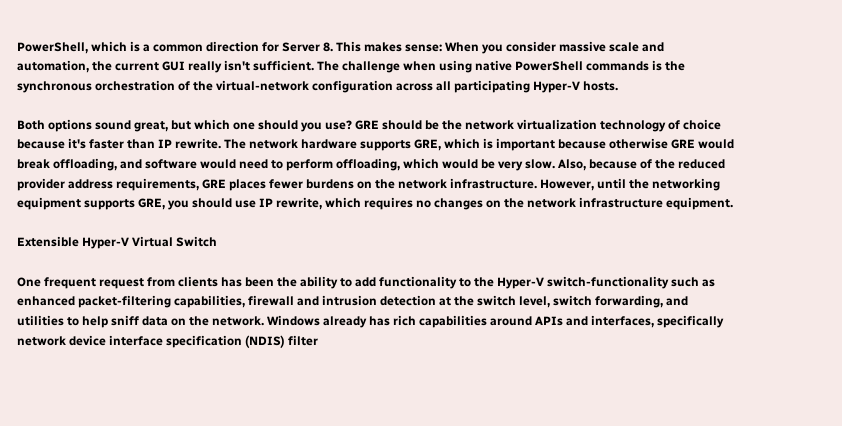PowerShell, which is a common direction for Server 8. This makes sense: When you consider massive scale and automation, the current GUI really isn't sufficient. The challenge when using native PowerShell commands is the synchronous orchestration of the virtual-network configuration across all participating Hyper-V hosts.

Both options sound great, but which one should you use? GRE should be the network virtualization technology of choice because it's faster than IP rewrite. The network hardware supports GRE, which is important because otherwise GRE would break offloading, and software would need to perform offloading, which would be very slow. Also, because of the reduced provider address requirements, GRE places fewer burdens on the network infrastructure. However, until the networking equipment supports GRE, you should use IP rewrite, which requires no changes on the network infrastructure equipment.

Extensible Hyper-V Virtual Switch

One frequent request from clients has been the ability to add functionality to the Hyper-V switch-functionality such as enhanced packet-filtering capabilities, firewall and intrusion detection at the switch level, switch forwarding, and utilities to help sniff data on the network. Windows already has rich capabilities around APIs and interfaces, specifically network device interface specification (NDIS) filter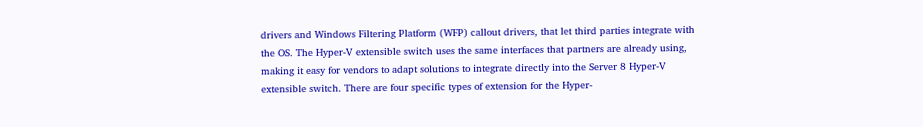drivers and Windows Filtering Platform (WFP) callout drivers, that let third parties integrate with the OS. The Hyper-V extensible switch uses the same interfaces that partners are already using, making it easy for vendors to adapt solutions to integrate directly into the Server 8 Hyper-V extensible switch. There are four specific types of extension for the Hyper-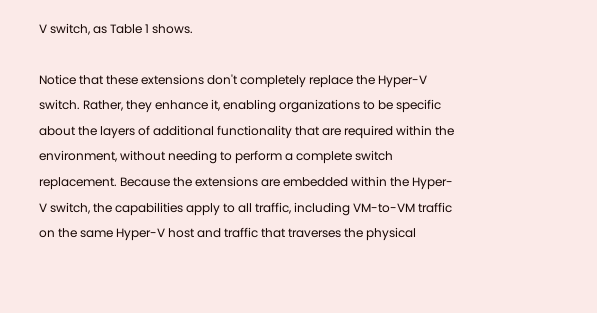V switch, as Table 1 shows.

Notice that these extensions don't completely replace the Hyper-V switch. Rather, they enhance it, enabling organizations to be specific about the layers of additional functionality that are required within the environment, without needing to perform a complete switch replacement. Because the extensions are embedded within the Hyper-V switch, the capabilities apply to all traffic, including VM-to-VM traffic on the same Hyper-V host and traffic that traverses the physical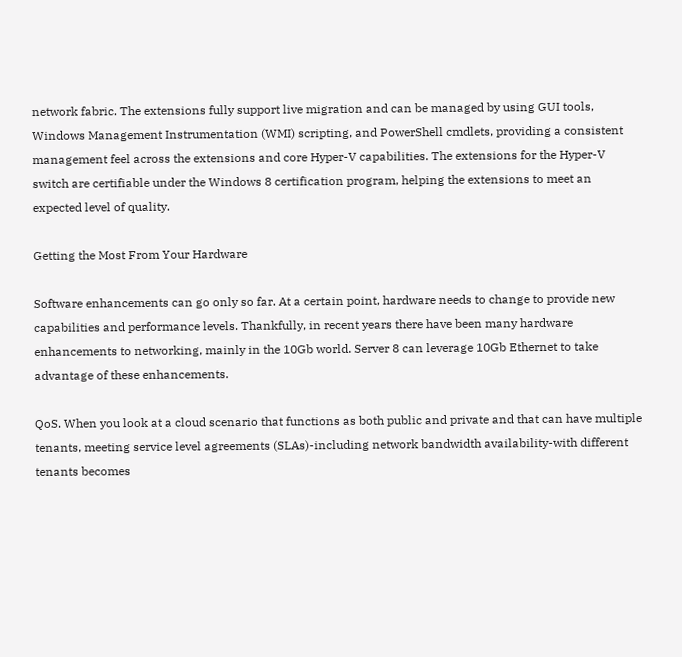network fabric. The extensions fully support live migration and can be managed by using GUI tools, Windows Management Instrumentation (WMI) scripting, and PowerShell cmdlets, providing a consistent management feel across the extensions and core Hyper-V capabilities. The extensions for the Hyper-V switch are certifiable under the Windows 8 certification program, helping the extensions to meet an expected level of quality.

Getting the Most From Your Hardware

Software enhancements can go only so far. At a certain point, hardware needs to change to provide new capabilities and performance levels. Thankfully, in recent years there have been many hardware enhancements to networking, mainly in the 10Gb world. Server 8 can leverage 10Gb Ethernet to take advantage of these enhancements.

QoS. When you look at a cloud scenario that functions as both public and private and that can have multiple tenants, meeting service level agreements (SLAs)-including network bandwidth availability-with different tenants becomes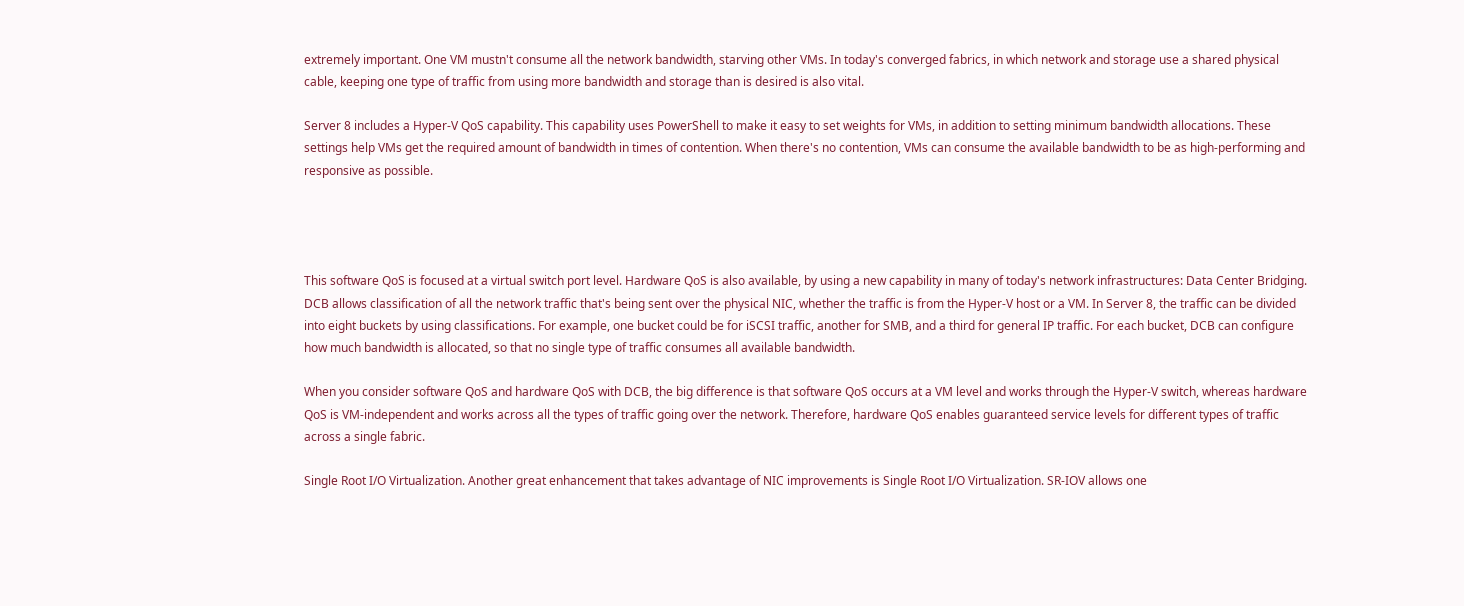extremely important. One VM mustn't consume all the network bandwidth, starving other VMs. In today's converged fabrics, in which network and storage use a shared physical cable, keeping one type of traffic from using more bandwidth and storage than is desired is also vital.

Server 8 includes a Hyper-V QoS capability. This capability uses PowerShell to make it easy to set weights for VMs, in addition to setting minimum bandwidth allocations. These settings help VMs get the required amount of bandwidth in times of contention. When there's no contention, VMs can consume the available bandwidth to be as high-performing and responsive as possible.




This software QoS is focused at a virtual switch port level. Hardware QoS is also available, by using a new capability in many of today's network infrastructures: Data Center Bridging. DCB allows classification of all the network traffic that's being sent over the physical NIC, whether the traffic is from the Hyper-V host or a VM. In Server 8, the traffic can be divided into eight buckets by using classifications. For example, one bucket could be for iSCSI traffic, another for SMB, and a third for general IP traffic. For each bucket, DCB can configure how much bandwidth is allocated, so that no single type of traffic consumes all available bandwidth.

When you consider software QoS and hardware QoS with DCB, the big difference is that software QoS occurs at a VM level and works through the Hyper-V switch, whereas hardware QoS is VM-independent and works across all the types of traffic going over the network. Therefore, hardware QoS enables guaranteed service levels for different types of traffic across a single fabric.

Single Root I/O Virtualization. Another great enhancement that takes advantage of NIC improvements is Single Root I/O Virtualization. SR-IOV allows one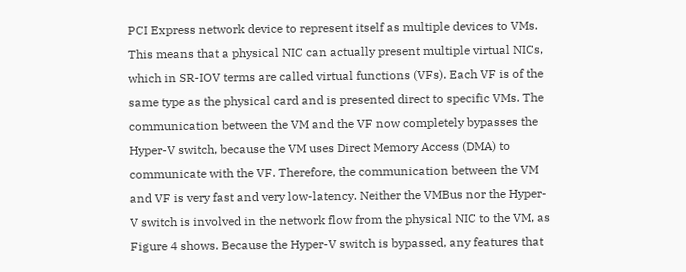PCI Express network device to represent itself as multiple devices to VMs. This means that a physical NIC can actually present multiple virtual NICs, which in SR-IOV terms are called virtual functions (VFs). Each VF is of the same type as the physical card and is presented direct to specific VMs. The communication between the VM and the VF now completely bypasses the Hyper-V switch, because the VM uses Direct Memory Access (DMA) to communicate with the VF. Therefore, the communication between the VM and VF is very fast and very low-latency. Neither the VMBus nor the Hyper-V switch is involved in the network flow from the physical NIC to the VM, as Figure 4 shows. Because the Hyper-V switch is bypassed, any features that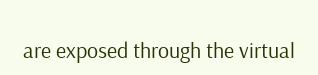are exposed through the virtual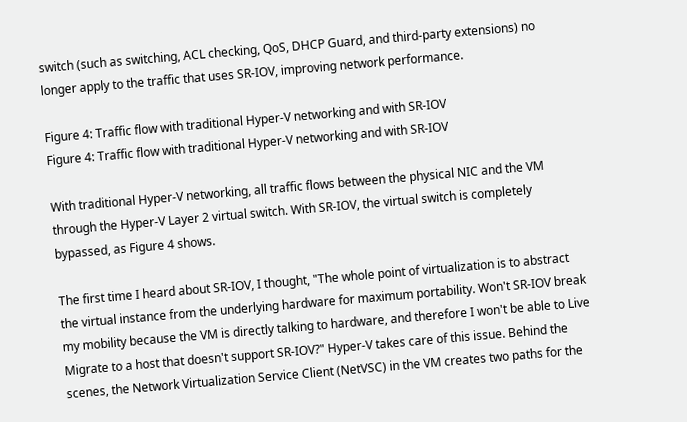switch (such as switching, ACL checking, QoS, DHCP Guard, and third-party extensions) no longer apply to the traffic that uses SR-IOV, improving network performance.

Figure 4: Traffic flow with traditional Hyper-V networking and with SR-IOV
Figure 4: Traffic flow with traditional Hyper-V networking and with SR-IOV

With traditional Hyper-V networking, all traffic flows between the physical NIC and the VM through the Hyper-V Layer 2 virtual switch. With SR-IOV, the virtual switch is completely bypassed, as Figure 4 shows.

The first time I heard about SR-IOV, I thought, "The whole point of virtualization is to abstract the virtual instance from the underlying hardware for maximum portability. Won't SR-IOV break my mobility because the VM is directly talking to hardware, and therefore I won't be able to Live Migrate to a host that doesn't support SR-IOV?" Hyper-V takes care of this issue. Behind the scenes, the Network Virtualization Service Client (NetVSC) in the VM creates two paths for the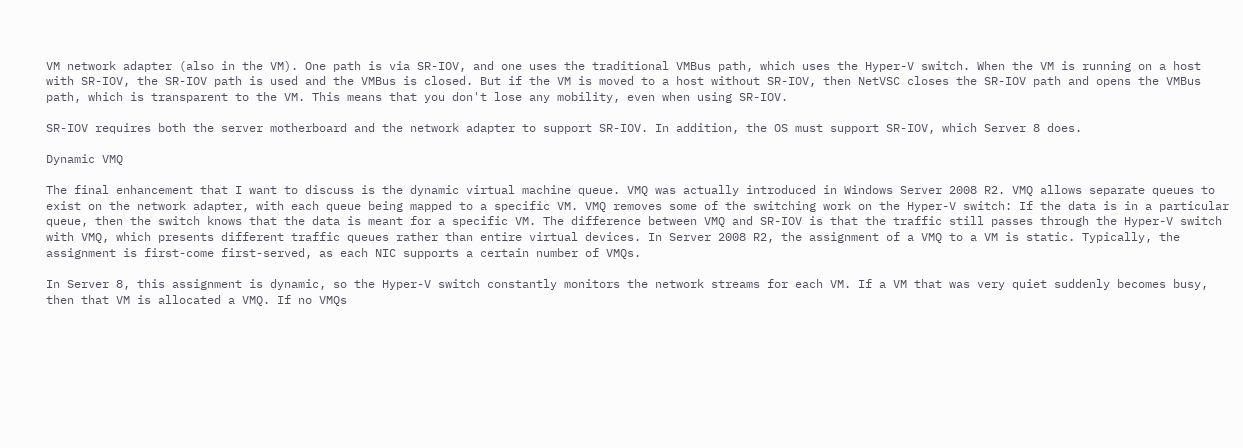VM network adapter (also in the VM). One path is via SR-IOV, and one uses the traditional VMBus path, which uses the Hyper-V switch. When the VM is running on a host with SR-IOV, the SR-IOV path is used and the VMBus is closed. But if the VM is moved to a host without SR-IOV, then NetVSC closes the SR-IOV path and opens the VMBus path, which is transparent to the VM. This means that you don't lose any mobility, even when using SR-IOV.

SR-IOV requires both the server motherboard and the network adapter to support SR-IOV. In addition, the OS must support SR-IOV, which Server 8 does.

Dynamic VMQ

The final enhancement that I want to discuss is the dynamic virtual machine queue. VMQ was actually introduced in Windows Server 2008 R2. VMQ allows separate queues to exist on the network adapter, with each queue being mapped to a specific VM. VMQ removes some of the switching work on the Hyper-V switch: If the data is in a particular queue, then the switch knows that the data is meant for a specific VM. The difference between VMQ and SR-IOV is that the traffic still passes through the Hyper-V switch with VMQ, which presents different traffic queues rather than entire virtual devices. In Server 2008 R2, the assignment of a VMQ to a VM is static. Typically, the assignment is first-come first-served, as each NIC supports a certain number of VMQs.

In Server 8, this assignment is dynamic, so the Hyper-V switch constantly monitors the network streams for each VM. If a VM that was very quiet suddenly becomes busy, then that VM is allocated a VMQ. If no VMQs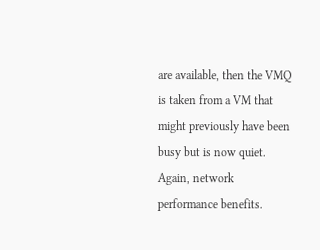are available, then the VMQ is taken from a VM that might previously have been busy but is now quiet. Again, network performance benefits.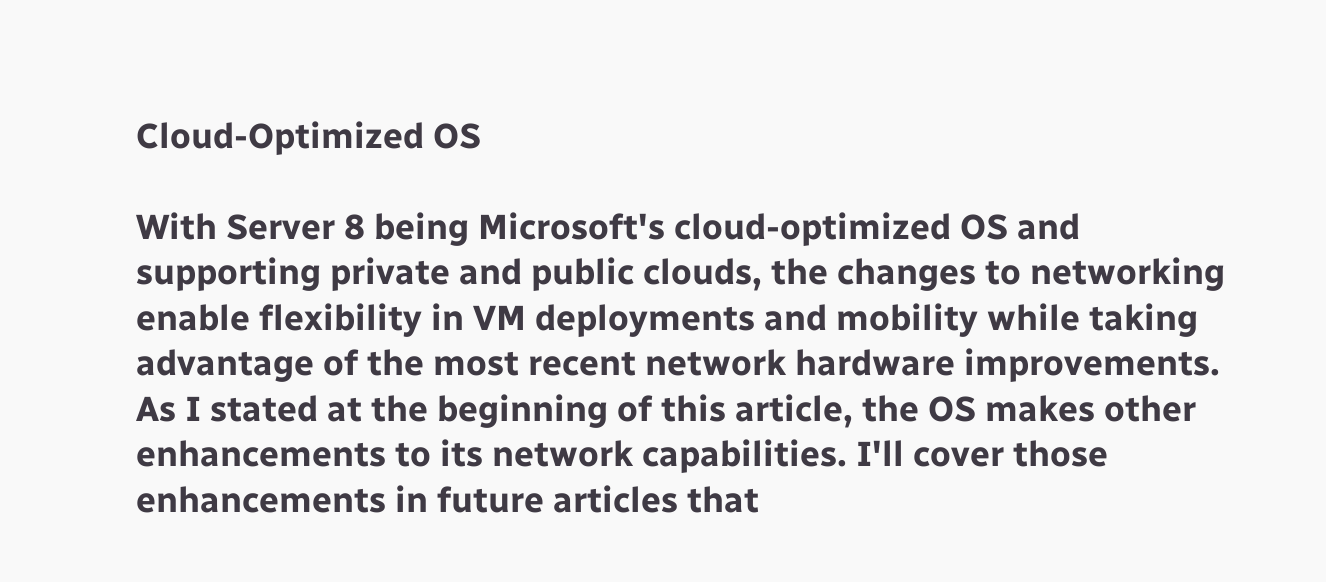Cloud-Optimized OS

With Server 8 being Microsoft's cloud-optimized OS and supporting private and public clouds, the changes to networking enable flexibility in VM deployments and mobility while taking advantage of the most recent network hardware improvements. As I stated at the beginning of this article, the OS makes other enhancements to its network capabilities. I'll cover those enhancements in future articles that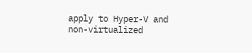apply to Hyper-V and non-virtualized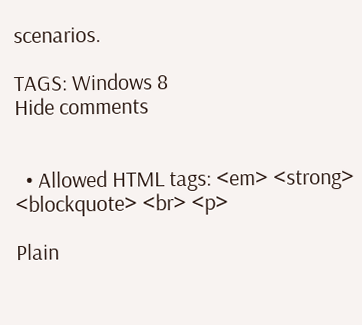scenarios.

TAGS: Windows 8
Hide comments


  • Allowed HTML tags: <em> <strong> <blockquote> <br> <p>

Plain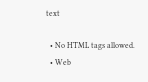text

  • No HTML tags allowed.
  • Web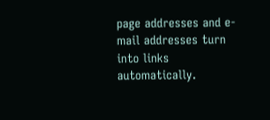page addresses and e-mail addresses turn into links automatically.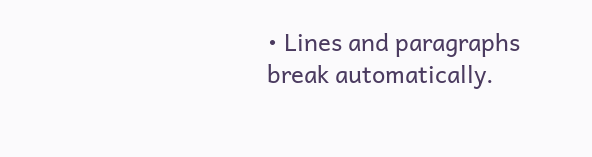• Lines and paragraphs break automatically.